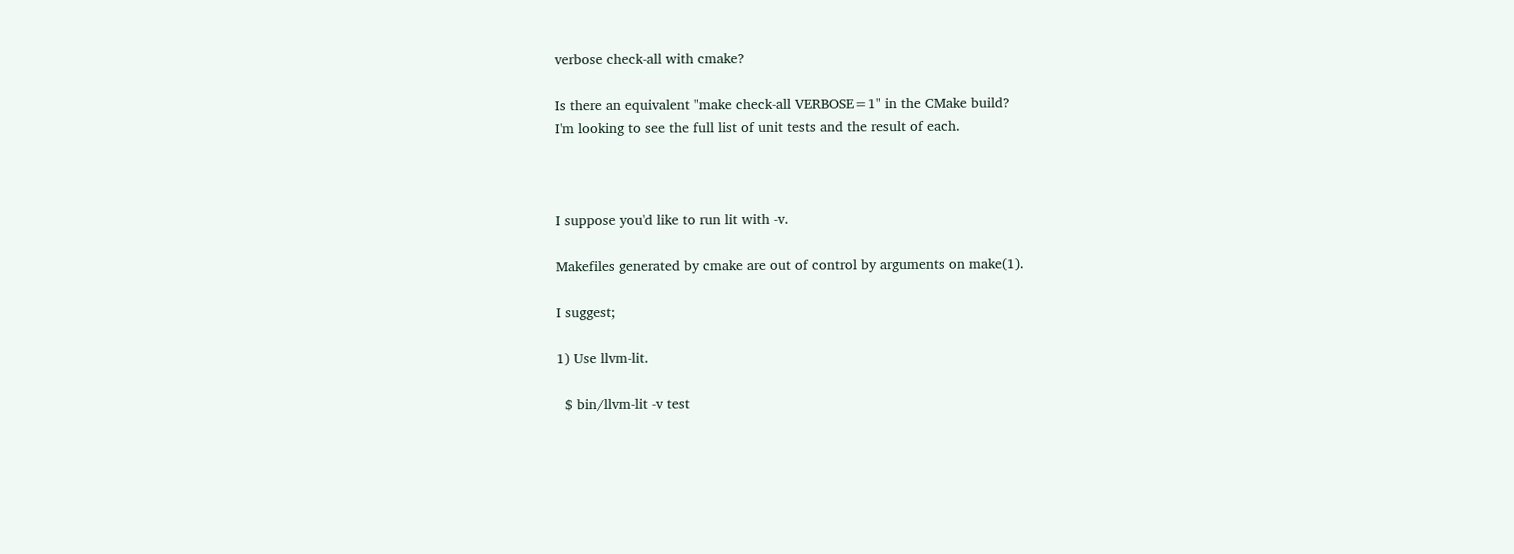verbose check-all with cmake?

Is there an equivalent "make check-all VERBOSE=1" in the CMake build?
I'm looking to see the full list of unit tests and the result of each.



I suppose you'd like to run lit with -v.

Makefiles generated by cmake are out of control by arguments on make(1).

I suggest;

1) Use llvm-lit.

  $ bin/llvm-lit -v test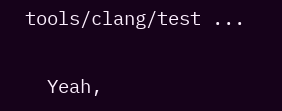tools/clang/test ...

  Yeah,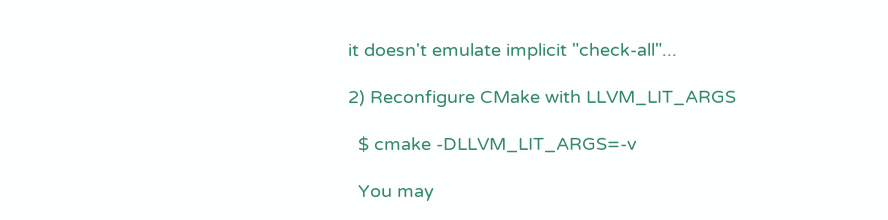it doesn't emulate implicit "check-all"...

2) Reconfigure CMake with LLVM_LIT_ARGS

  $ cmake -DLLVM_LIT_ARGS=-v

  You may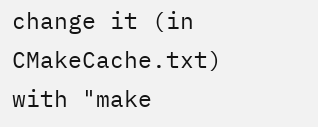change it (in CMakeCache.txt) with "make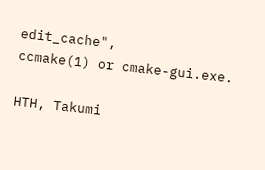edit_cache",
ccmake(1) or cmake-gui.exe.

HTH, Takumi